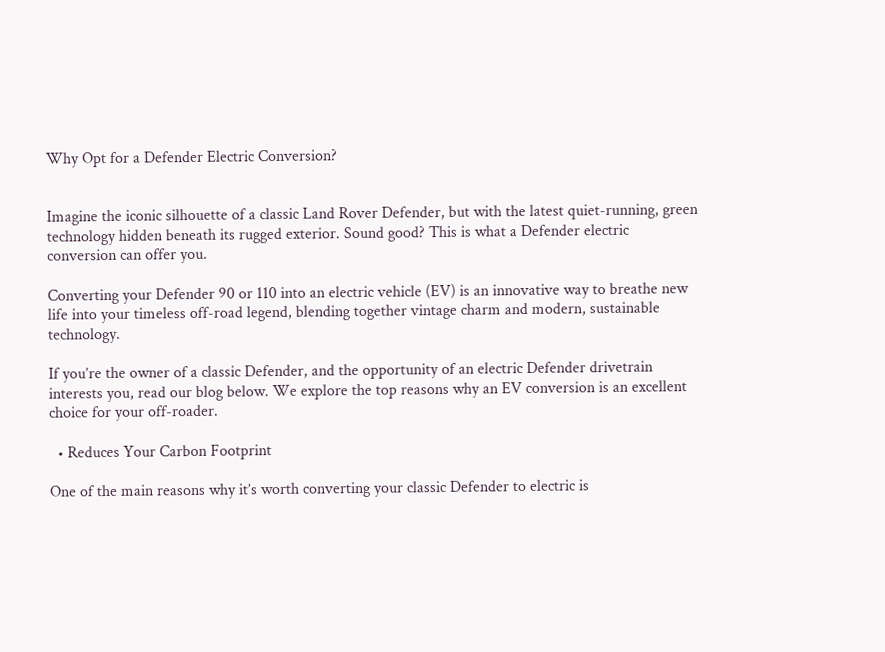Why Opt for a Defender Electric Conversion?


Imagine the iconic silhouette of a classic Land Rover Defender, but with the latest quiet-running, green technology hidden beneath its rugged exterior. Sound good? This is what a Defender electric conversion can offer you.

Converting your Defender 90 or 110 into an electric vehicle (EV) is an innovative way to breathe new life into your timeless off-road legend, blending together vintage charm and modern, sustainable technology.

If you’re the owner of a classic Defender, and the opportunity of an electric Defender drivetrain interests you, read our blog below. We explore the top reasons why an EV conversion is an excellent choice for your off-roader.

  • Reduces Your Carbon Footprint

One of the main reasons why it’s worth converting your classic Defender to electric is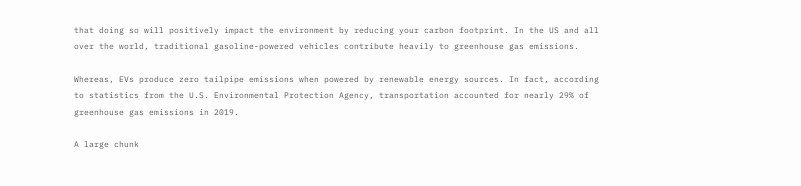that doing so will positively impact the environment by reducing your carbon footprint. In the US and all over the world, traditional gasoline-powered vehicles contribute heavily to greenhouse gas emissions.

Whereas, EVs produce zero tailpipe emissions when powered by renewable energy sources. In fact, according to statistics from the U.S. Environmental Protection Agency, transportation accounted for nearly 29% of greenhouse gas emissions in 2019.

A large chunk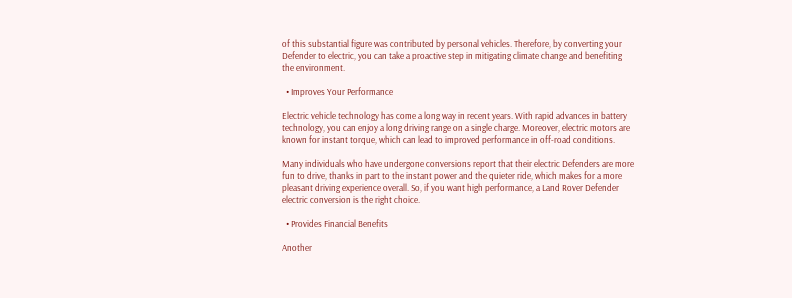of this substantial figure was contributed by personal vehicles. Therefore, by converting your Defender to electric, you can take a proactive step in mitigating climate change and benefiting the environment.

  • Improves Your Performance

Electric vehicle technology has come a long way in recent years. With rapid advances in battery technology, you can enjoy a long driving range on a single charge. Moreover, electric motors are known for instant torque, which can lead to improved performance in off-road conditions.

Many individuals who have undergone conversions report that their electric Defenders are more fun to drive, thanks in part to the instant power and the quieter ride, which makes for a more pleasant driving experience overall. So, if you want high performance, a Land Rover Defender electric conversion is the right choice.

  • Provides Financial Benefits

Another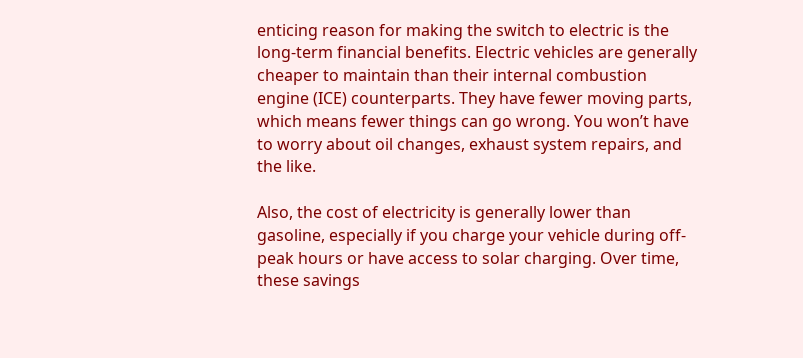enticing reason for making the switch to electric is the long-term financial benefits. Electric vehicles are generally cheaper to maintain than their internal combustion engine (ICE) counterparts. They have fewer moving parts, which means fewer things can go wrong. You won’t have to worry about oil changes, exhaust system repairs, and the like.

Also, the cost of electricity is generally lower than gasoline, especially if you charge your vehicle during off-peak hours or have access to solar charging. Over time, these savings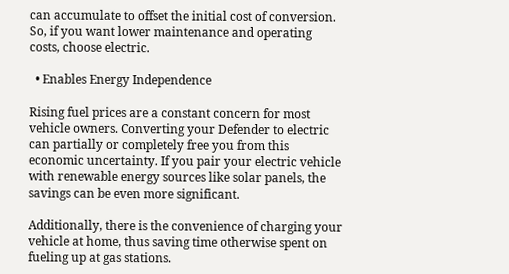can accumulate to offset the initial cost of conversion. So, if you want lower maintenance and operating costs, choose electric.

  • Enables Energy Independence

Rising fuel prices are a constant concern for most vehicle owners. Converting your Defender to electric can partially or completely free you from this economic uncertainty. If you pair your electric vehicle with renewable energy sources like solar panels, the savings can be even more significant.

Additionally, there is the convenience of charging your vehicle at home, thus saving time otherwise spent on fueling up at gas stations.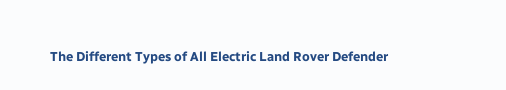The Different Types of All Electric Land Rover Defender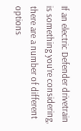If an electric Defender drivetrain is something you’re considering, there are a number of different options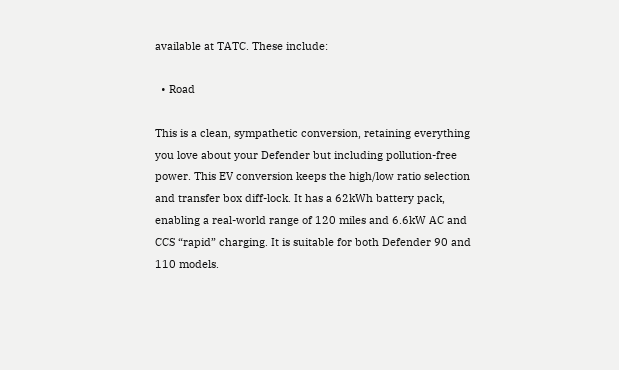available at TATC. These include:

  • Road

This is a clean, sympathetic conversion, retaining everything you love about your Defender but including pollution-free power. This EV conversion keeps the high/low ratio selection and transfer box diff-lock. It has a 62kWh battery pack, enabling a real-world range of 120 miles and 6.6kW AC and CCS “rapid” charging. It is suitable for both Defender 90 and 110 models.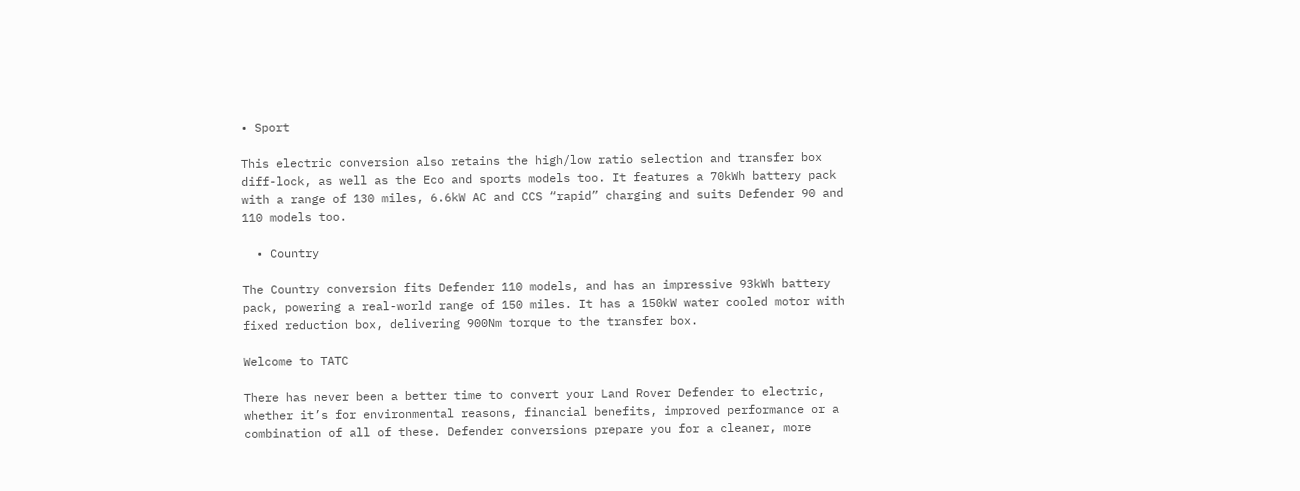• Sport

This electric conversion also retains the high/low ratio selection and transfer box diff-lock, as well as the Eco and sports models too. It features a 70kWh battery pack with a range of 130 miles, 6.6kW AC and CCS “rapid” charging and suits Defender 90 and 110 models too.

  • Country

The Country conversion fits Defender 110 models, and has an impressive 93kWh battery pack, powering a real-world range of 150 miles. It has a 150kW water cooled motor with fixed reduction box, delivering 900Nm torque to the transfer box.

Welcome to TATC

There has never been a better time to convert your Land Rover Defender to electric, whether it’s for environmental reasons, financial benefits, improved performance or a combination of all of these. Defender conversions prepare you for a cleaner, more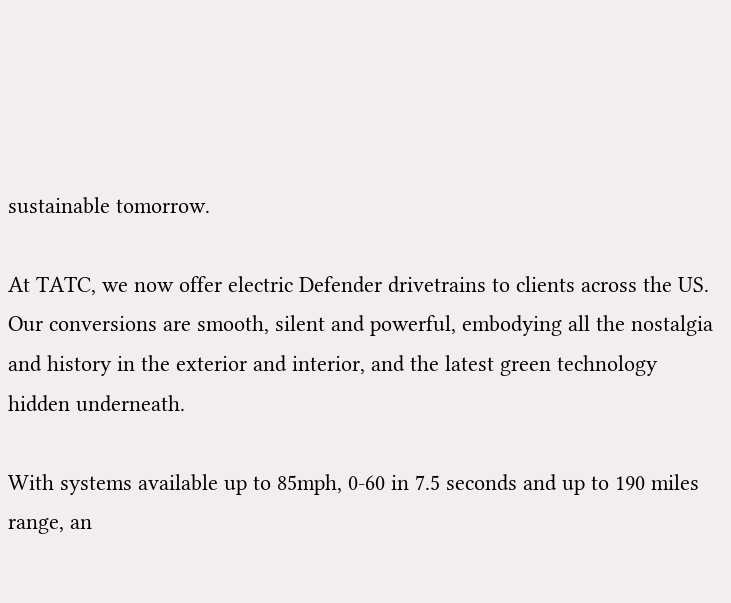sustainable tomorrow.

At TATC, we now offer electric Defender drivetrains to clients across the US. Our conversions are smooth, silent and powerful, embodying all the nostalgia and history in the exterior and interior, and the latest green technology hidden underneath.

With systems available up to 85mph, 0-60 in 7.5 seconds and up to 190 miles range, an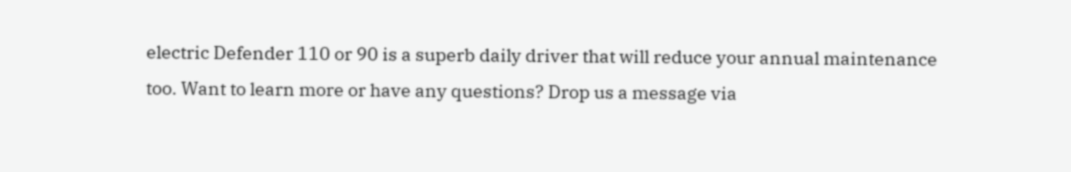electric Defender 110 or 90 is a superb daily driver that will reduce your annual maintenance too. Want to learn more or have any questions? Drop us a message via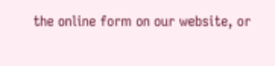the online form on our website, or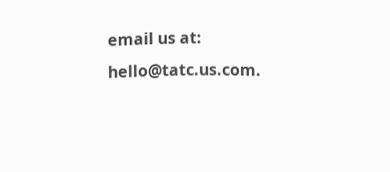email us at: hello@tatc.us.com.